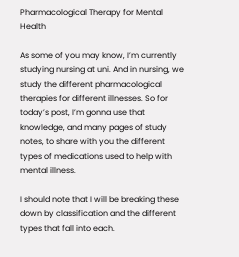Pharmacological Therapy for Mental Health

As some of you may know, I’m currently studying nursing at uni. And in nursing, we study the different pharmacological therapies for different illnesses. So for today’s post, I’m gonna use that knowledge, and many pages of study notes, to share with you the different types of medications used to help with mental illness.

I should note that I will be breaking these down by classification and the different types that fall into each.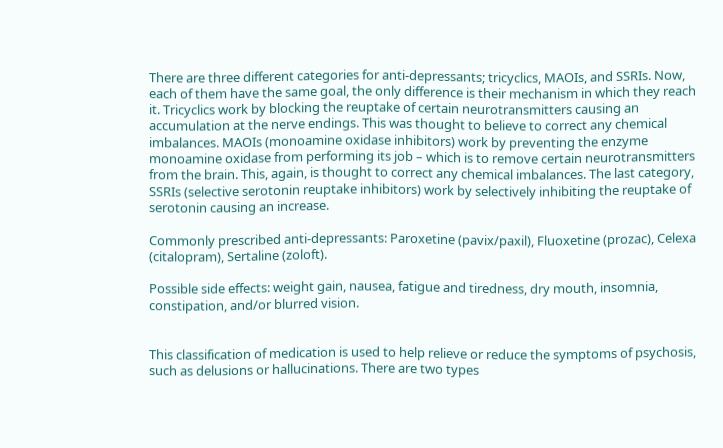There are three different categories for anti-depressants; tricyclics, MAOIs, and SSRIs. Now, each of them have the same goal, the only difference is their mechanism in which they reach it. Tricyclics work by blocking the reuptake of certain neurotransmitters causing an accumulation at the nerve endings. This was thought to believe to correct any chemical imbalances. MAOIs (monoamine oxidase inhibitors) work by preventing the enzyme monoamine oxidase from performing its job – which is to remove certain neurotransmitters from the brain. This, again, is thought to correct any chemical imbalances. The last category, SSRIs (selective serotonin reuptake inhibitors) work by selectively inhibiting the reuptake of serotonin causing an increase.

Commonly prescribed anti-depressants: Paroxetine (pavix/paxil), Fluoxetine (prozac), Celexa (citalopram), Sertaline (zoloft).

Possible side effects: weight gain, nausea, fatigue and tiredness, dry mouth, insomnia, constipation, and/or blurred vision.


This classification of medication is used to help relieve or reduce the symptoms of psychosis, such as delusions or hallucinations. There are two types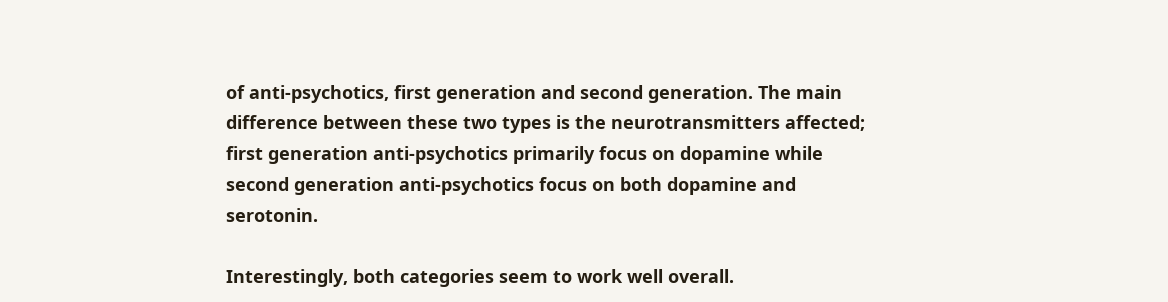of anti-psychotics, first generation and second generation. The main difference between these two types is the neurotransmitters affected; first generation anti-psychotics primarily focus on dopamine while second generation anti-psychotics focus on both dopamine and serotonin.

Interestingly, both categories seem to work well overall.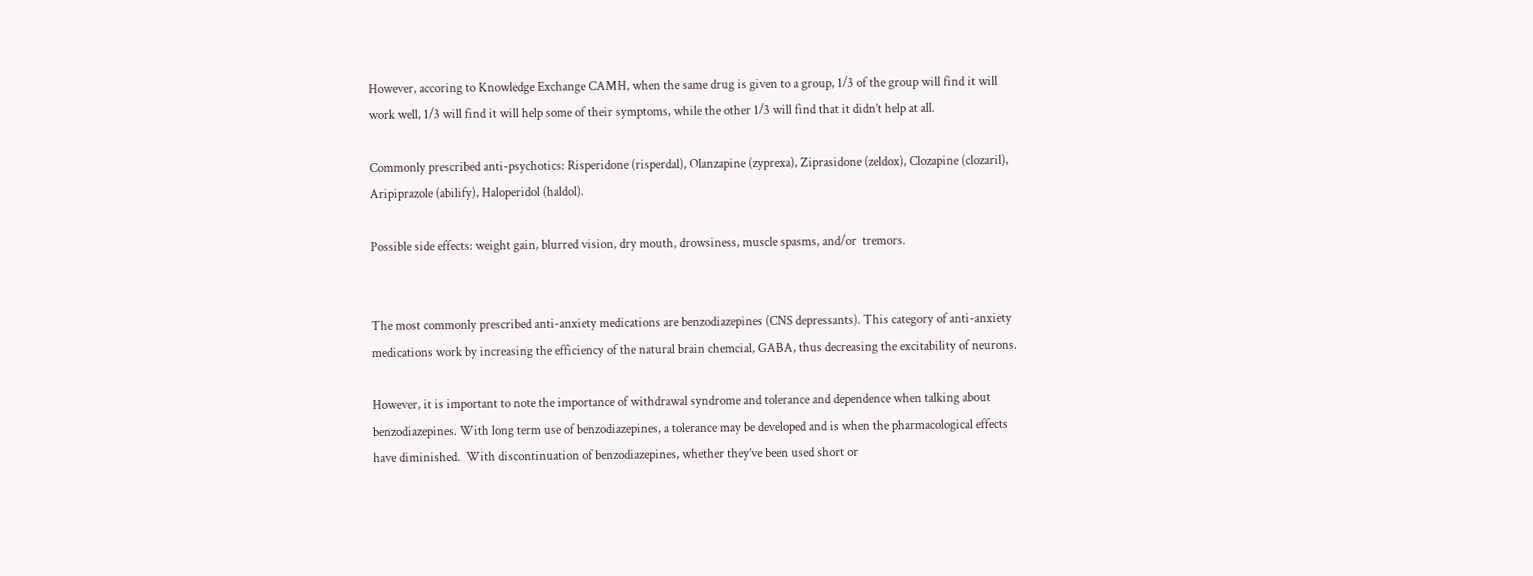However, accoring to Knowledge Exchange CAMH, when the same drug is given to a group, 1/3 of the group will find it will work well, 1/3 will find it will help some of their symptoms, while the other 1/3 will find that it didn’t help at all.

Commonly prescribed anti-psychotics: Risperidone (risperdal), Olanzapine (zyprexa), Ziprasidone (zeldox), Clozapine (clozaril), Aripiprazole (abilify), Haloperidol (haldol).

Possible side effects: weight gain, blurred vision, dry mouth, drowsiness, muscle spasms, and/or  tremors.


The most commonly prescribed anti-anxiety medications are benzodiazepines (CNS depressants). This category of anti-anxiety medications work by increasing the efficiency of the natural brain chemcial, GABA, thus decreasing the excitability of neurons.

However, it is important to note the importance of withdrawal syndrome and tolerance and dependence when talking about benzodiazepines. With long term use of benzodiazepines, a tolerance may be developed and is when the pharmacological effects have diminished.  With discontinuation of benzodiazepines, whether they’ve been used short or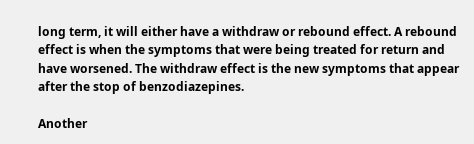long term, it will either have a withdraw or rebound effect. A rebound effect is when the symptoms that were being treated for return and have worsened. The withdraw effect is the new symptoms that appear after the stop of benzodiazepines.

Another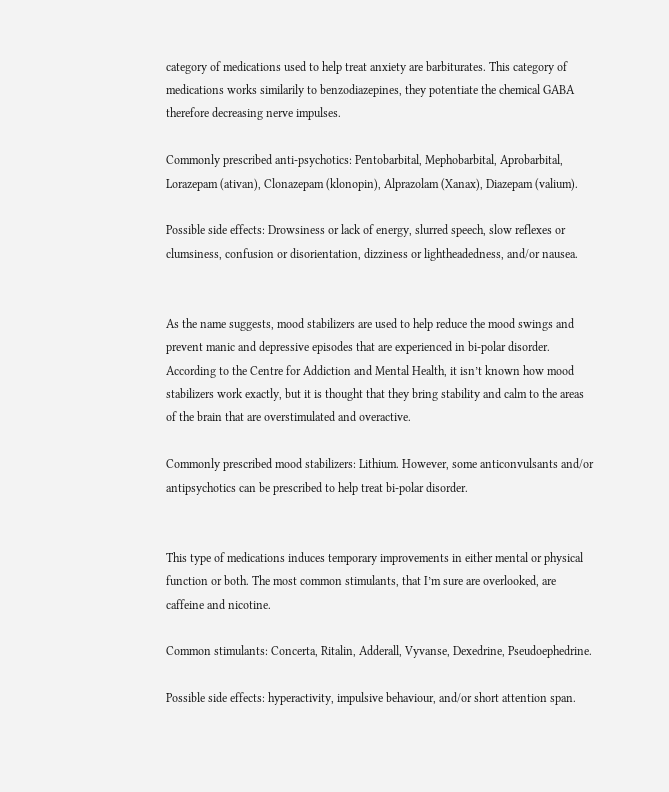category of medications used to help treat anxiety are barbiturates. This category of medications works similarily to benzodiazepines, they potentiate the chemical GABA therefore decreasing nerve impulses.

Commonly prescribed anti-psychotics: Pentobarbital, Mephobarbital, Aprobarbital, Lorazepam (ativan), Clonazepam (klonopin), Alprazolam (Xanax), Diazepam (valium).

Possible side effects: Drowsiness or lack of energy, slurred speech, slow reflexes or clumsiness, confusion or disorientation, dizziness or lightheadedness, and/or nausea.


As the name suggests, mood stabilizers are used to help reduce the mood swings and prevent manic and depressive episodes that are experienced in bi-polar disorder. According to the Centre for Addiction and Mental Health, it isn’t known how mood stabilizers work exactly, but it is thought that they bring stability and calm to the areas of the brain that are overstimulated and overactive.

Commonly prescribed mood stabilizers: Lithium. However, some anticonvulsants and/or antipsychotics can be prescribed to help treat bi-polar disorder.


This type of medications induces temporary improvements in either mental or physical function or both. The most common stimulants, that I’m sure are overlooked, are caffeine and nicotine.

Common stimulants: Concerta, Ritalin, Adderall, Vyvanse, Dexedrine, Pseudoephedrine.

Possible side effects: hyperactivity, impulsive behaviour, and/or short attention span.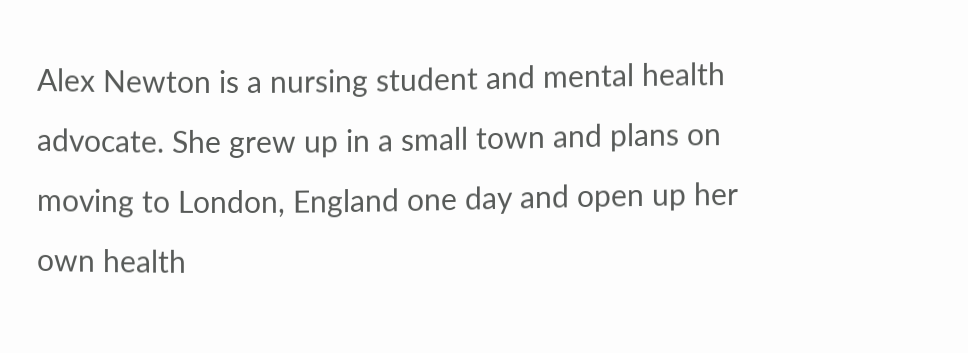Alex Newton is a nursing student and mental health advocate. She grew up in a small town and plans on moving to London, England one day and open up her own health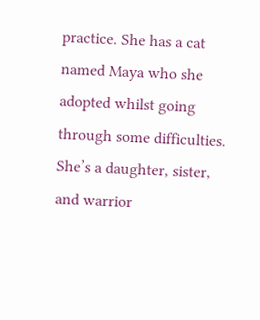practice. She has a cat named Maya who she adopted whilst going through some difficulties. She’s a daughter, sister, and warrior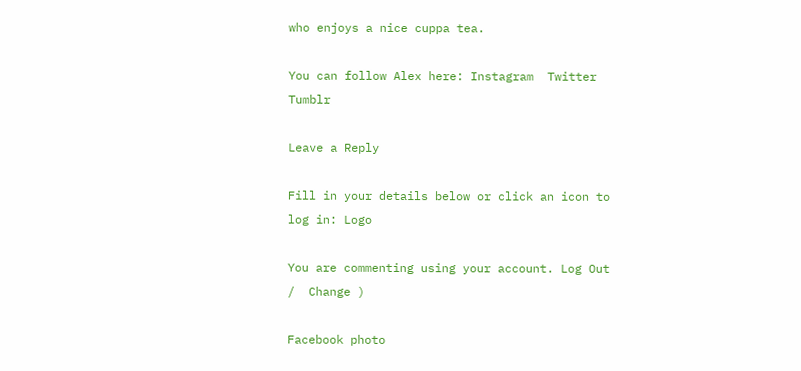who enjoys a nice cuppa tea.

You can follow Alex here: Instagram  Twitter  Tumblr

Leave a Reply

Fill in your details below or click an icon to log in: Logo

You are commenting using your account. Log Out /  Change )

Facebook photo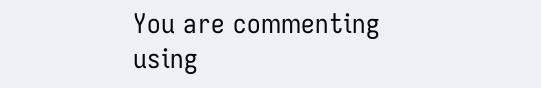You are commenting using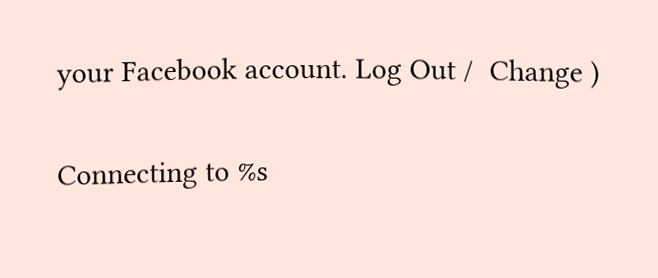your Facebook account. Log Out /  Change )

Connecting to %s